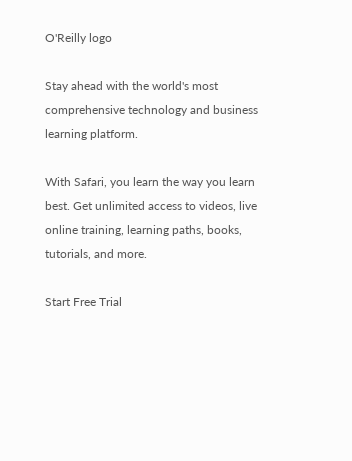O'Reilly logo

Stay ahead with the world's most comprehensive technology and business learning platform.

With Safari, you learn the way you learn best. Get unlimited access to videos, live online training, learning paths, books, tutorials, and more.

Start Free Trial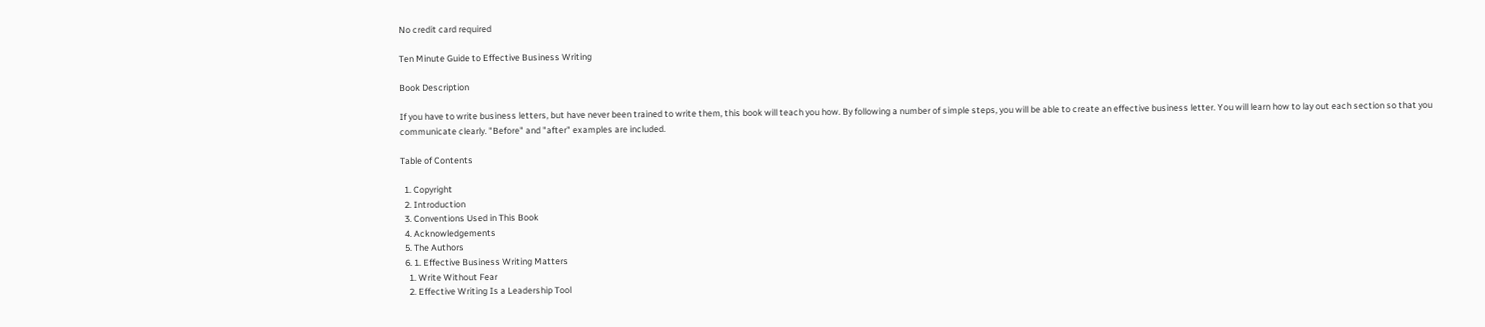No credit card required

Ten Minute Guide to Effective Business Writing

Book Description

If you have to write business letters, but have never been trained to write them, this book will teach you how. By following a number of simple steps, you will be able to create an effective business letter. You will learn how to lay out each section so that you communicate clearly. "Before" and "after" examples are included.

Table of Contents

  1. Copyright
  2. Introduction
  3. Conventions Used in This Book
  4. Acknowledgements
  5. The Authors
  6. 1. Effective Business Writing Matters
    1. Write Without Fear
    2. Effective Writing Is a Leadership Tool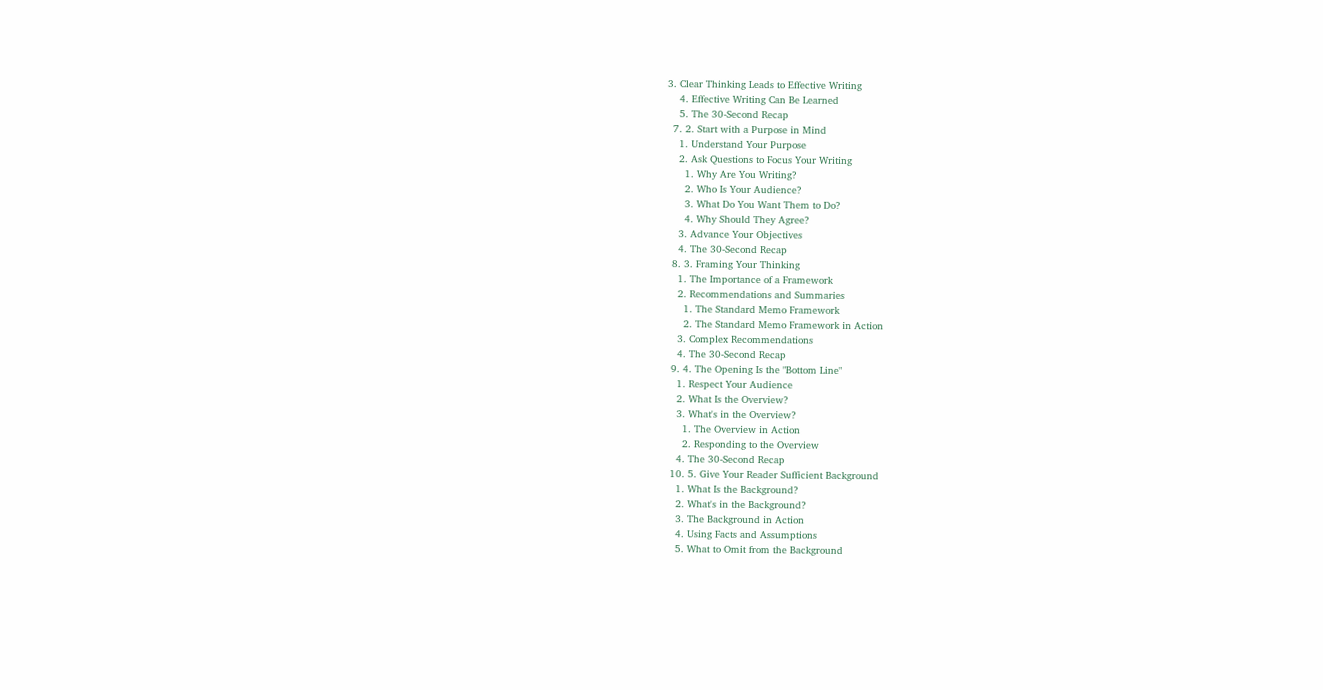3. Clear Thinking Leads to Effective Writing
    4. Effective Writing Can Be Learned
    5. The 30-Second Recap
  7. 2. Start with a Purpose in Mind
    1. Understand Your Purpose
    2. Ask Questions to Focus Your Writing
      1. Why Are You Writing?
      2. Who Is Your Audience?
      3. What Do You Want Them to Do?
      4. Why Should They Agree?
    3. Advance Your Objectives
    4. The 30-Second Recap
  8. 3. Framing Your Thinking
    1. The Importance of a Framework
    2. Recommendations and Summaries
      1. The Standard Memo Framework
      2. The Standard Memo Framework in Action
    3. Complex Recommendations
    4. The 30-Second Recap
  9. 4. The Opening Is the "Bottom Line"
    1. Respect Your Audience
    2. What Is the Overview?
    3. What's in the Overview?
      1. The Overview in Action
      2. Responding to the Overview
    4. The 30-Second Recap
  10. 5. Give Your Reader Sufficient Background
    1. What Is the Background?
    2. What's in the Background?
    3. The Background in Action
    4. Using Facts and Assumptions
    5. What to Omit from the Background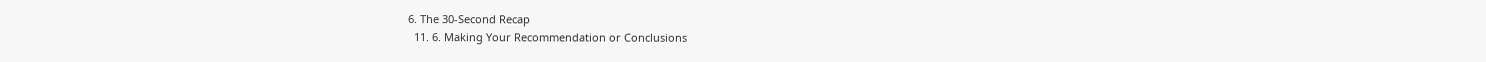6. The 30-Second Recap
  11. 6. Making Your Recommendation or Conclusions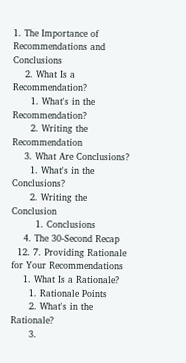1. The Importance of Recommendations and Conclusions
    2. What Is a Recommendation?
      1. What's in the Recommendation?
      2. Writing the Recommendation
    3. What Are Conclusions?
      1. What's in the Conclusions?
      2. Writing the Conclusion
        1. Conclusions
    4. The 30-Second Recap
  12. 7. Providing Rationale for Your Recommendations
    1. What Is a Rationale?
      1. Rationale Points
      2. What's in the Rationale?
      3.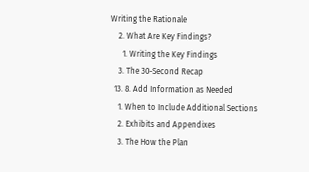Writing the Rationale
    2. What Are Key Findings?
      1. Writing the Key Findings
    3. The 30-Second Recap
  13. 8. Add Information as Needed
    1. When to Include Additional Sections
    2. Exhibits and Appendixes
    3. The How the Plan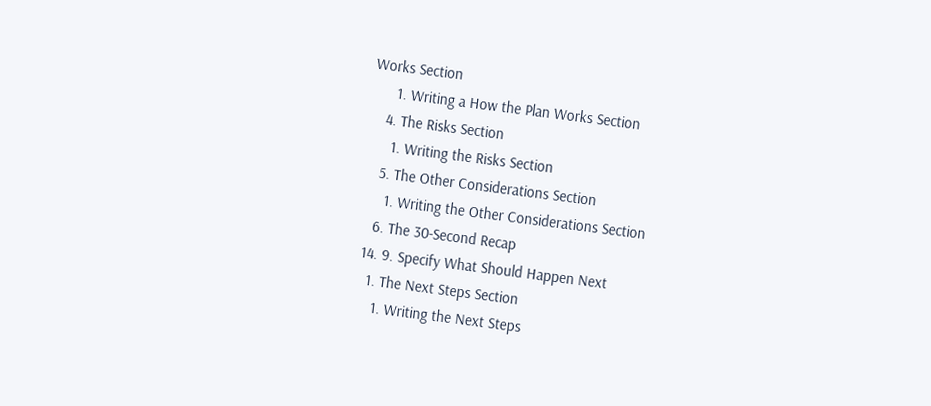Works Section
      1. Writing a How the Plan Works Section
    4. The Risks Section
      1. Writing the Risks Section
    5. The Other Considerations Section
      1. Writing the Other Considerations Section
    6. The 30-Second Recap
  14. 9. Specify What Should Happen Next
    1. The Next Steps Section
      1. Writing the Next Steps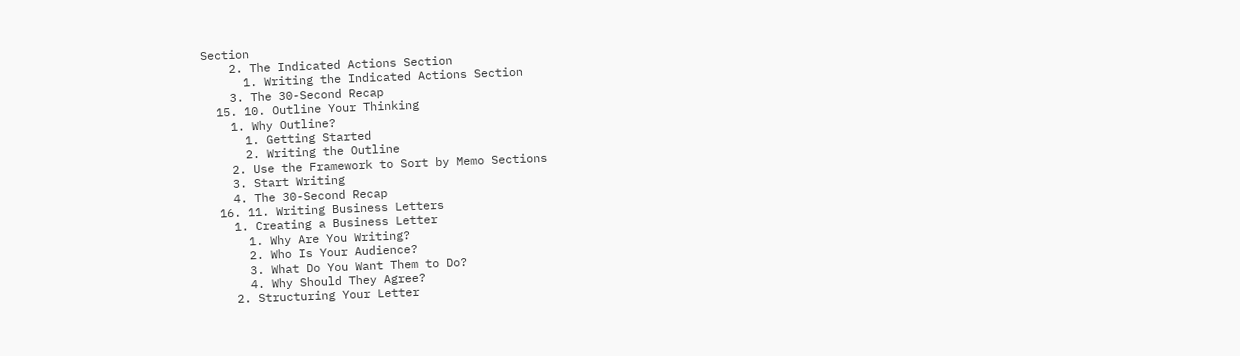Section
    2. The Indicated Actions Section
      1. Writing the Indicated Actions Section
    3. The 30-Second Recap
  15. 10. Outline Your Thinking
    1. Why Outline?
      1. Getting Started
      2. Writing the Outline
    2. Use the Framework to Sort by Memo Sections
    3. Start Writing
    4. The 30-Second Recap
  16. 11. Writing Business Letters
    1. Creating a Business Letter
      1. Why Are You Writing?
      2. Who Is Your Audience?
      3. What Do You Want Them to Do?
      4. Why Should They Agree?
    2. Structuring Your Letter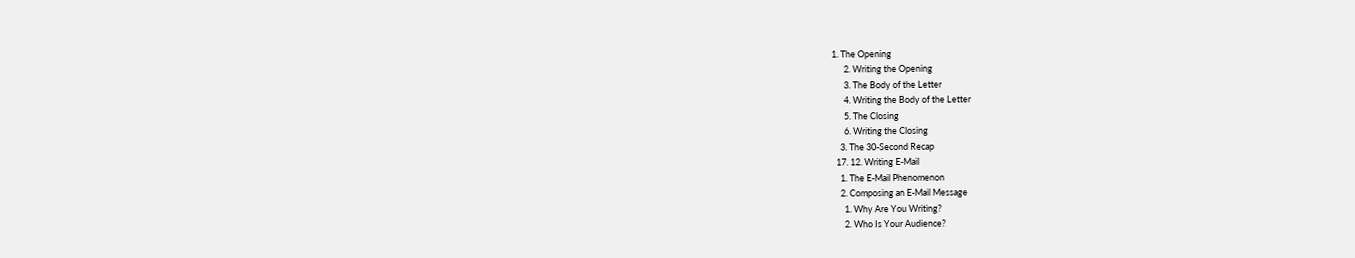1. The Opening
      2. Writing the Opening
      3. The Body of the Letter
      4. Writing the Body of the Letter
      5. The Closing
      6. Writing the Closing
    3. The 30-Second Recap
  17. 12. Writing E-Mail
    1. The E-Mail Phenomenon
    2. Composing an E-Mail Message
      1. Why Are You Writing?
      2. Who Is Your Audience?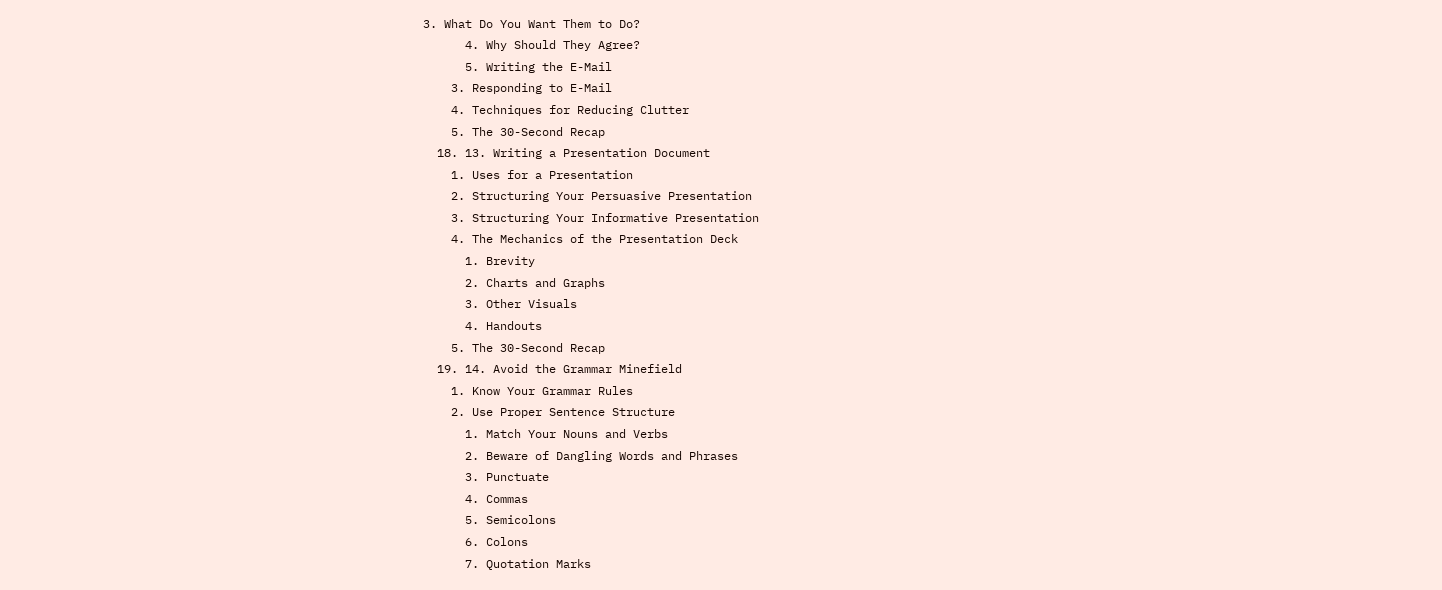3. What Do You Want Them to Do?
      4. Why Should They Agree?
      5. Writing the E-Mail
    3. Responding to E-Mail
    4. Techniques for Reducing Clutter
    5. The 30-Second Recap
  18. 13. Writing a Presentation Document
    1. Uses for a Presentation
    2. Structuring Your Persuasive Presentation
    3. Structuring Your Informative Presentation
    4. The Mechanics of the Presentation Deck
      1. Brevity
      2. Charts and Graphs
      3. Other Visuals
      4. Handouts
    5. The 30-Second Recap
  19. 14. Avoid the Grammar Minefield
    1. Know Your Grammar Rules
    2. Use Proper Sentence Structure
      1. Match Your Nouns and Verbs
      2. Beware of Dangling Words and Phrases
      3. Punctuate
      4. Commas
      5. Semicolons
      6. Colons
      7. Quotation Marks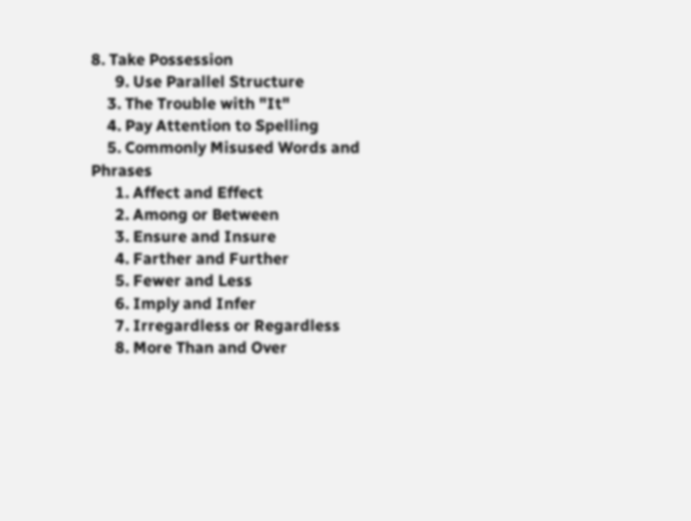8. Take Possession
      9. Use Parallel Structure
    3. The Trouble with "It"
    4. Pay Attention to Spelling
    5. Commonly Misused Words and Phrases
      1. Affect and Effect
      2. Among or Between
      3. Ensure and Insure
      4. Farther and Further
      5. Fewer and Less
      6. Imply and Infer
      7. Irregardless or Regardless
      8. More Than and Over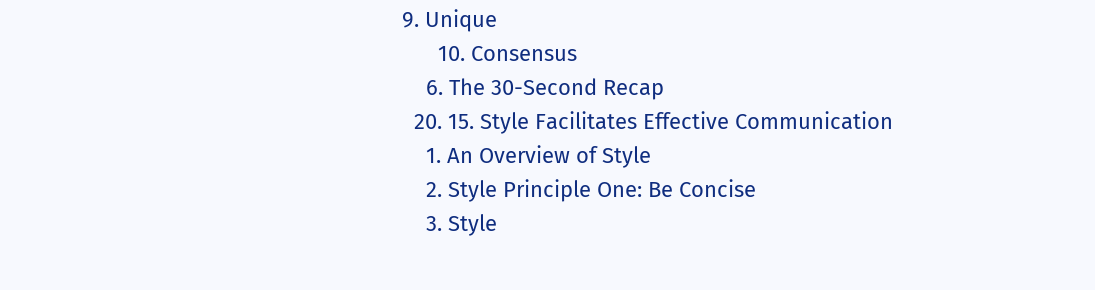9. Unique
      10. Consensus
    6. The 30-Second Recap
  20. 15. Style Facilitates Effective Communication
    1. An Overview of Style
    2. Style Principle One: Be Concise
    3. Style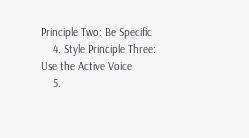Principle Two: Be Specific
    4. Style Principle Three: Use the Active Voice
    5.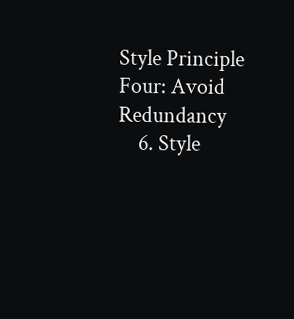Style Principle Four: Avoid Redundancy
    6. Style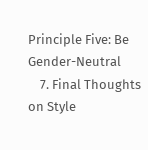Principle Five: Be Gender-Neutral
    7. Final Thoughts on Style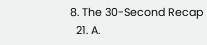8. The 30-Second Recap
  21. A.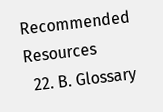Recommended Resources
  22. B. Glossary